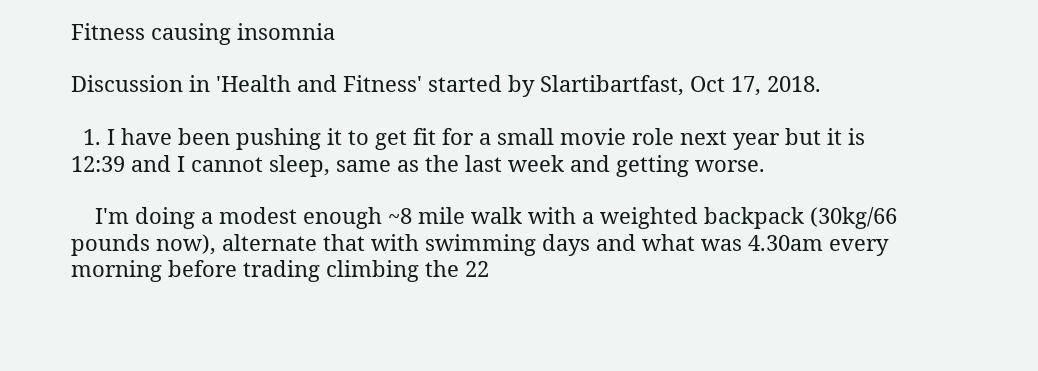Fitness causing insomnia

Discussion in 'Health and Fitness' started by Slartibartfast, Oct 17, 2018.

  1. I have been pushing it to get fit for a small movie role next year but it is 12:39 and I cannot sleep, same as the last week and getting worse.

    I'm doing a modest enough ~8 mile walk with a weighted backpack (30kg/66 pounds now), alternate that with swimming days and what was 4.30am every morning before trading climbing the 22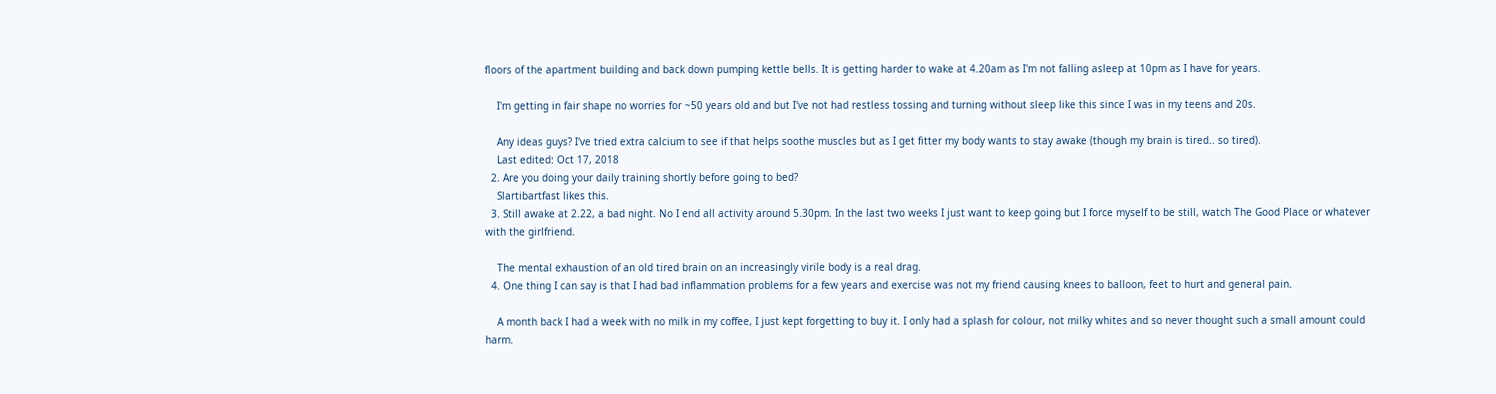floors of the apartment building and back down pumping kettle bells. It is getting harder to wake at 4.20am as I'm not falling asleep at 10pm as I have for years.

    I'm getting in fair shape no worries for ~50 years old and but I've not had restless tossing and turning without sleep like this since I was in my teens and 20s.

    Any ideas guys? I've tried extra calcium to see if that helps soothe muscles but as I get fitter my body wants to stay awake (though my brain is tired.. so tired).
    Last edited: Oct 17, 2018
  2. Are you doing your daily training shortly before going to bed?
    Slartibartfast likes this.
  3. Still awake at 2.22, a bad night. No I end all activity around 5.30pm. In the last two weeks I just want to keep going but I force myself to be still, watch The Good Place or whatever with the girlfriend.

    The mental exhaustion of an old tired brain on an increasingly virile body is a real drag.
  4. One thing I can say is that I had bad inflammation problems for a few years and exercise was not my friend causing knees to balloon, feet to hurt and general pain.

    A month back I had a week with no milk in my coffee, I just kept forgetting to buy it. I only had a splash for colour, not milky whites and so never thought such a small amount could harm.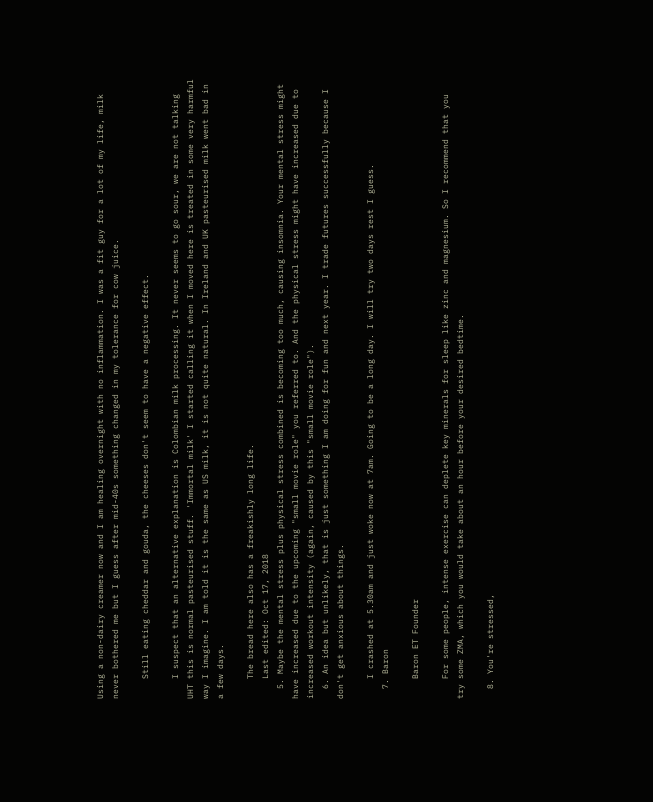Using a non-dairy creamer now and I am healing overnight with no inflammation. I was a fit guy for a lot of my life, milk never bothered me but I guess after mid-40s something changed in my tolerance for cow juice.

    Still eating cheddar and gouda, the cheeses don't seem to have a negative effect.

    I suspect that an alternative explanation is Colombian milk processing. It never seems to go sour, we are not talking UHT this is normal pasteurised stuff. 'Immortal milk' I started calling it when I moved here is treated in some very harmful way I imagine. I am told it is the same as US milk, it is not quite natural. In Ireland and UK pasteurised milk went bad in a few days.

    The bread here also has a freakishly long life.
    Last edited: Oct 17, 2018
  5. Maybe the mental stress plus physical stress combined is becoming too much, causing insomnia. Your mental stress might have increased due to the upcoming "small movie role" you referred to. And the physical stress might have increased due to increased workout intensity (again, caused by this "small movie role").
  6. An idea but unlikely, that is just something I am doing for fun and next year. I trade futures successfully because I don't get anxious about things.

    I crashed at 5.30am and just woke now at 7am. Going to be a long day. I will try two days rest I guess.
  7. Baron

    Baron ET Founder

    For some people, intense exercise can deplete key minerals for sleep like zinc and magnesium. So I recommend that you try some ZMA, which you would take about an hour before your desired bedtime.

  8. You're stressed,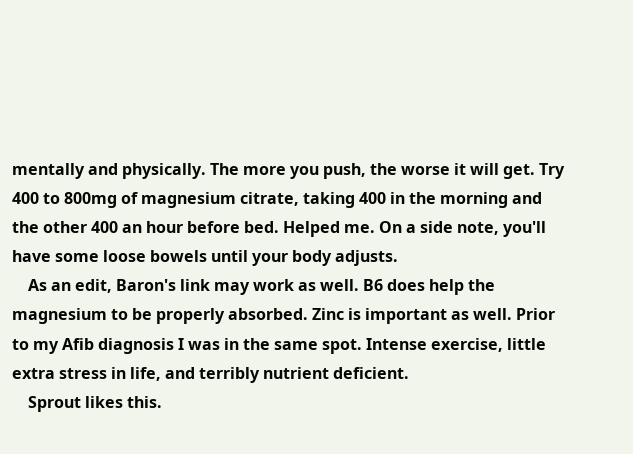mentally and physically. The more you push, the worse it will get. Try 400 to 800mg of magnesium citrate, taking 400 in the morning and the other 400 an hour before bed. Helped me. On a side note, you'll have some loose bowels until your body adjusts.
    As an edit, Baron's link may work as well. B6 does help the magnesium to be properly absorbed. Zinc is important as well. Prior to my Afib diagnosis I was in the same spot. Intense exercise, little extra stress in life, and terribly nutrient deficient.
    Sprout likes this.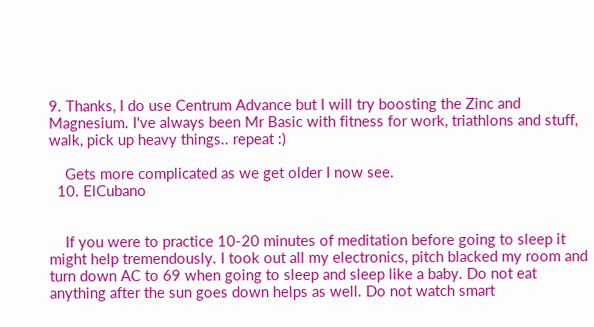9. Thanks, I do use Centrum Advance but I will try boosting the Zinc and Magnesium. I've always been Mr Basic with fitness for work, triathlons and stuff, walk, pick up heavy things.. repeat :)

    Gets more complicated as we get older I now see.
  10. ElCubano


    If you were to practice 10-20 minutes of meditation before going to sleep it might help tremendously. I took out all my electronics, pitch blacked my room and turn down AC to 69 when going to sleep and sleep like a baby. Do not eat anything after the sun goes down helps as well. Do not watch smart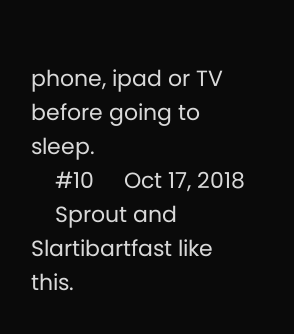phone, ipad or TV before going to sleep.
    #10     Oct 17, 2018
    Sprout and Slartibartfast like this.